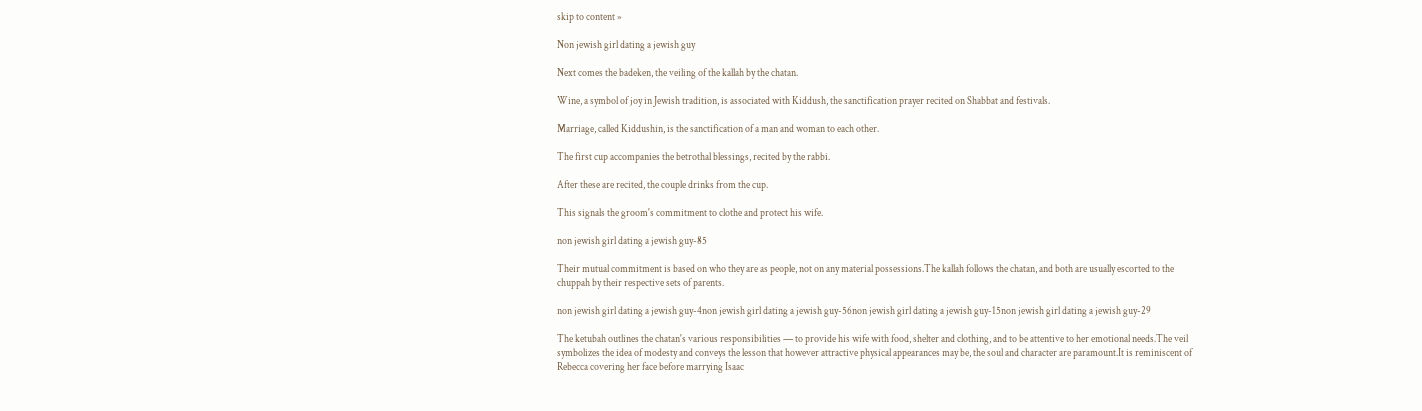skip to content »

Non jewish girl dating a jewish guy

Next comes the badeken, the veiling of the kallah by the chatan.

Wine, a symbol of joy in Jewish tradition, is associated with Kiddush, the sanctification prayer recited on Shabbat and festivals.

Marriage, called Kiddushin, is the sanctification of a man and woman to each other.

The first cup accompanies the betrothal blessings, recited by the rabbi.

After these are recited, the couple drinks from the cup.

This signals the groom's commitment to clothe and protect his wife.

non jewish girl dating a jewish guy-85

Their mutual commitment is based on who they are as people, not on any material possessions.The kallah follows the chatan, and both are usually escorted to the chuppah by their respective sets of parents.

non jewish girl dating a jewish guy-4non jewish girl dating a jewish guy-56non jewish girl dating a jewish guy-15non jewish girl dating a jewish guy-29

The ketubah outlines the chatan's various responsibilities ― to provide his wife with food, shelter and clothing, and to be attentive to her emotional needs.The veil symbolizes the idea of modesty and conveys the lesson that however attractive physical appearances may be, the soul and character are paramount.It is reminiscent of Rebecca covering her face before marrying Isaac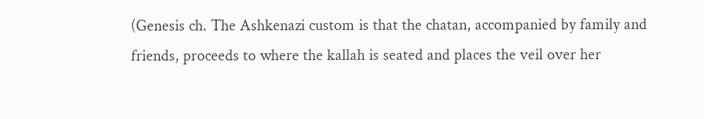(Genesis ch. The Ashkenazi custom is that the chatan, accompanied by family and friends, proceeds to where the kallah is seated and places the veil over her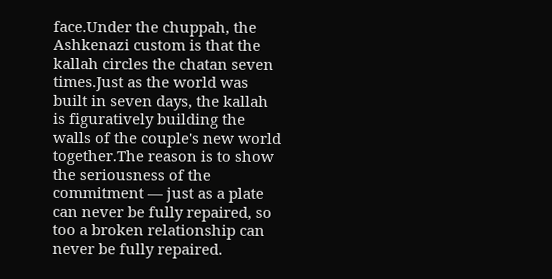face.Under the chuppah, the Ashkenazi custom is that the kallah circles the chatan seven times.Just as the world was built in seven days, the kallah is figuratively building the walls of the couple's new world together.The reason is to show the seriousness of the commitment ― just as a plate can never be fully repaired, so too a broken relationship can never be fully repaired.